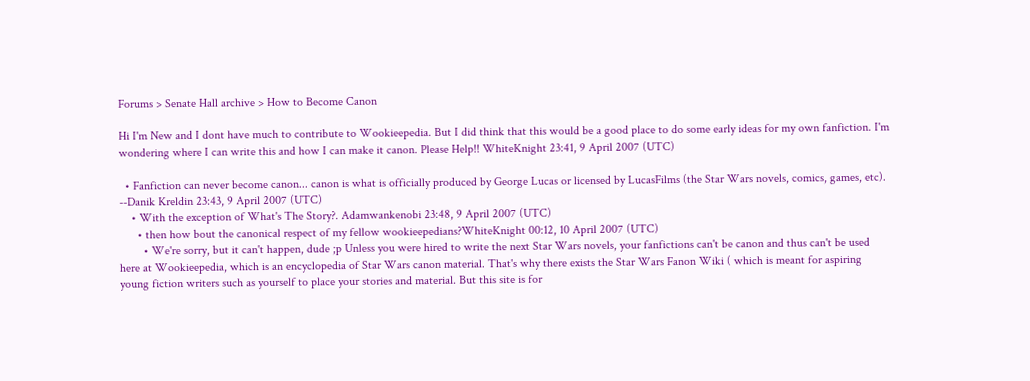Forums > Senate Hall archive > How to Become Canon

Hi I'm New and I dont have much to contribute to Wookieepedia. But I did think that this would be a good place to do some early ideas for my own fanfiction. I'm wondering where I can write this and how I can make it canon. Please Help!! WhiteKnight 23:41, 9 April 2007 (UTC)

  • Fanfiction can never become canon... canon is what is officially produced by George Lucas or licensed by LucasFilms (the Star Wars novels, comics, games, etc). --Danik Kreldin 23:43, 9 April 2007 (UTC)
    • With the exception of What's The Story?. Adamwankenobi 23:48, 9 April 2007 (UTC)
      • then how bout the canonical respect of my fellow wookieepedians?WhiteKnight 00:12, 10 April 2007 (UTC)
        • We're sorry, but it can't happen, dude ;p Unless you were hired to write the next Star Wars novels, your fanfictions can't be canon and thus can't be used here at Wookieepedia, which is an encyclopedia of Star Wars canon material. That's why there exists the Star Wars Fanon Wiki ( which is meant for aspiring young fiction writers such as yourself to place your stories and material. But this site is for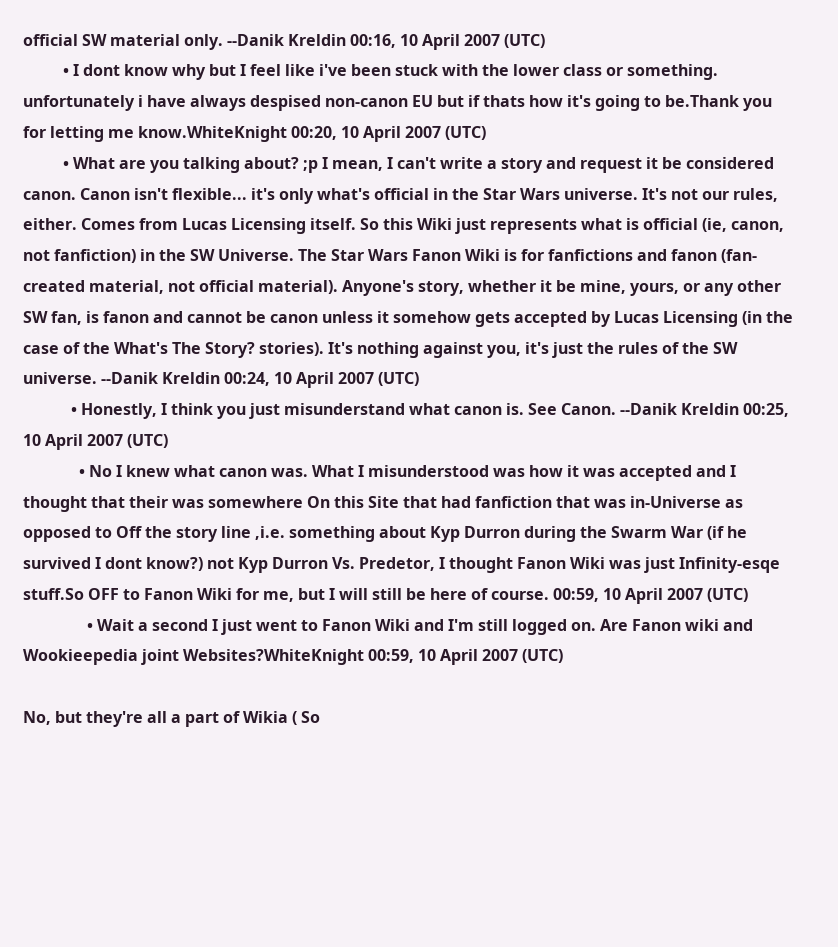official SW material only. --Danik Kreldin 00:16, 10 April 2007 (UTC)
          • I dont know why but I feel like i've been stuck with the lower class or something. unfortunately i have always despised non-canon EU but if thats how it's going to be.Thank you for letting me know.WhiteKnight 00:20, 10 April 2007 (UTC)
          • What are you talking about? ;p I mean, I can't write a story and request it be considered canon. Canon isn't flexible... it's only what's official in the Star Wars universe. It's not our rules, either. Comes from Lucas Licensing itself. So this Wiki just represents what is official (ie, canon, not fanfiction) in the SW Universe. The Star Wars Fanon Wiki is for fanfictions and fanon (fan-created material, not official material). Anyone's story, whether it be mine, yours, or any other SW fan, is fanon and cannot be canon unless it somehow gets accepted by Lucas Licensing (in the case of the What's The Story? stories). It's nothing against you, it's just the rules of the SW universe. --Danik Kreldin 00:24, 10 April 2007 (UTC)
            • Honestly, I think you just misunderstand what canon is. See Canon. --Danik Kreldin 00:25, 10 April 2007 (UTC)
              • No I knew what canon was. What I misunderstood was how it was accepted and I thought that their was somewhere On this Site that had fanfiction that was in-Universe as opposed to Off the story line ,i.e. something about Kyp Durron during the Swarm War (if he survived I dont know?) not Kyp Durron Vs. Predetor, I thought Fanon Wiki was just Infinity-esqe stuff.So OFF to Fanon Wiki for me, but I will still be here of course. 00:59, 10 April 2007 (UTC)
                • Wait a second I just went to Fanon Wiki and I'm still logged on. Are Fanon wiki and Wookieepedia joint Websites?WhiteKnight 00:59, 10 April 2007 (UTC)

No, but they're all a part of Wikia ( So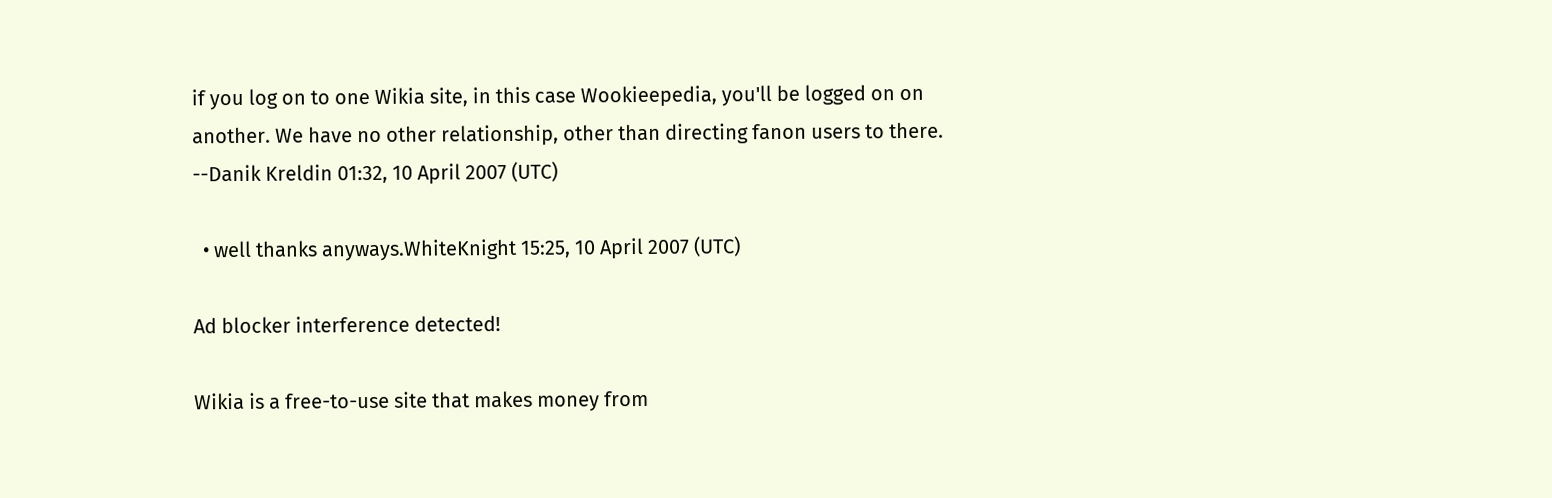if you log on to one Wikia site, in this case Wookieepedia, you'll be logged on on another. We have no other relationship, other than directing fanon users to there. --Danik Kreldin 01:32, 10 April 2007 (UTC)

  • well thanks anyways.WhiteKnight 15:25, 10 April 2007 (UTC)

Ad blocker interference detected!

Wikia is a free-to-use site that makes money from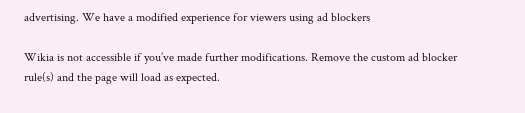advertising. We have a modified experience for viewers using ad blockers

Wikia is not accessible if you’ve made further modifications. Remove the custom ad blocker rule(s) and the page will load as expected.